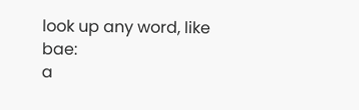look up any word, like bae:
a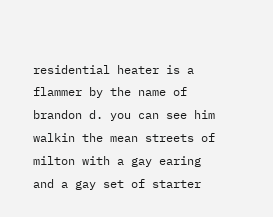residential heater is a flammer by the name of brandon d. you can see him walkin the mean streets of milton with a gay earing and a gay set of starter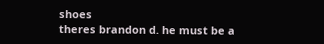shoes
theres brandon d. he must be a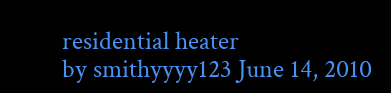residential heater
by smithyyyy123 June 14, 2010